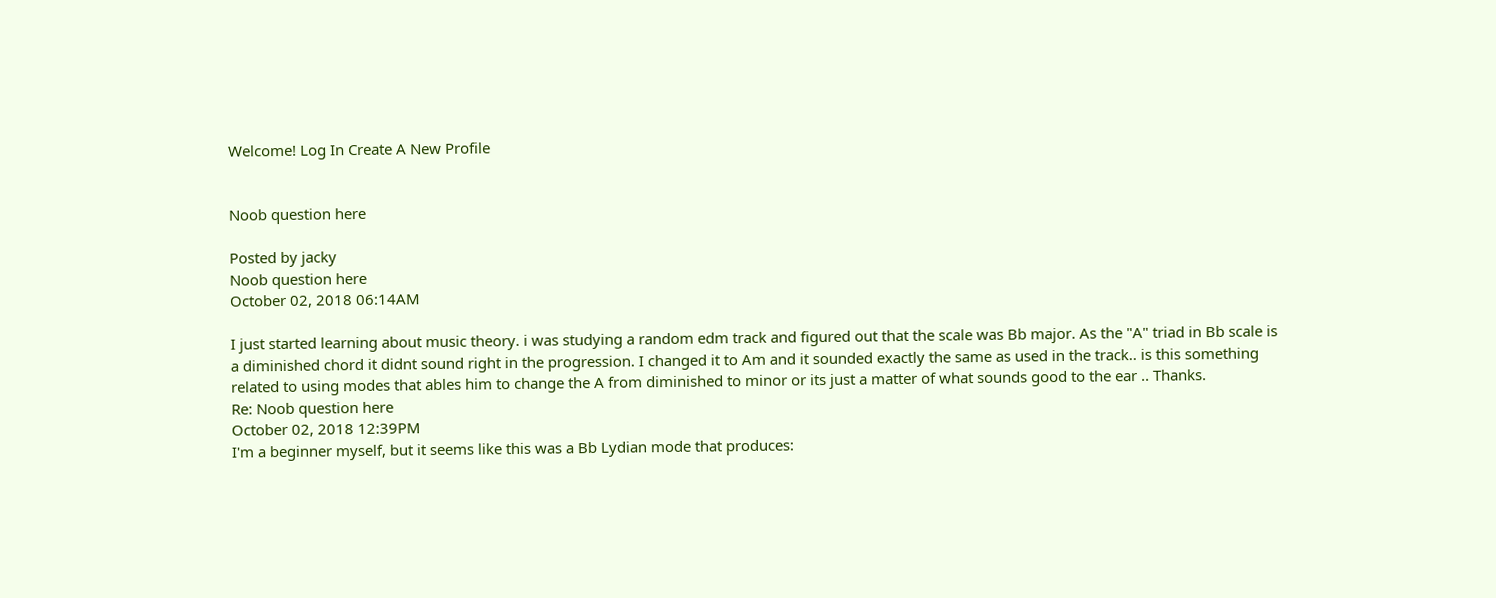Welcome! Log In Create A New Profile


Noob question here

Posted by jacky
Noob question here
October 02, 2018 06:14AM

I just started learning about music theory. i was studying a random edm track and figured out that the scale was Bb major. As the "A" triad in Bb scale is a diminished chord it didnt sound right in the progression. I changed it to Am and it sounded exactly the same as used in the track.. is this something related to using modes that ables him to change the A from diminished to minor or its just a matter of what sounds good to the ear .. Thanks.
Re: Noob question here
October 02, 2018 12:39PM
I'm a beginner myself, but it seems like this was a Bb Lydian mode that produces: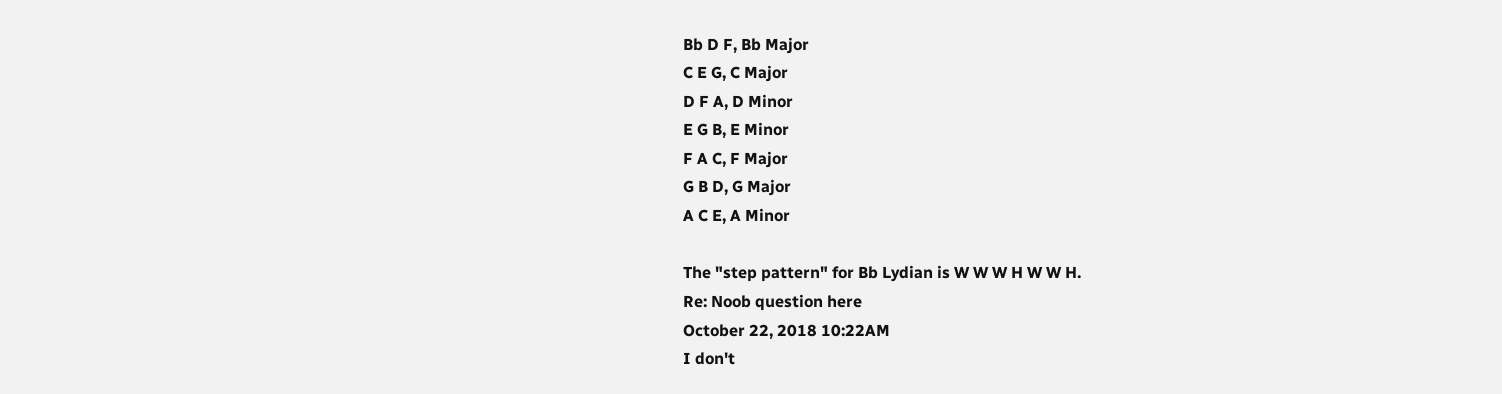Bb D F, Bb Major
C E G, C Major
D F A, D Minor
E G B, E Minor
F A C, F Major
G B D, G Major
A C E, A Minor

The "step pattern" for Bb Lydian is W W W H W W H.
Re: Noob question here
October 22, 2018 10:22AM
I don't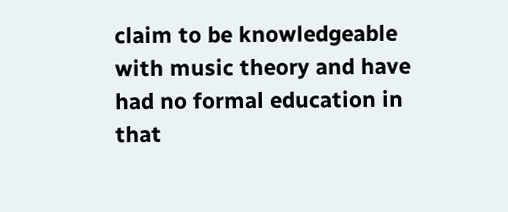claim to be knowledgeable with music theory and have had no formal education in that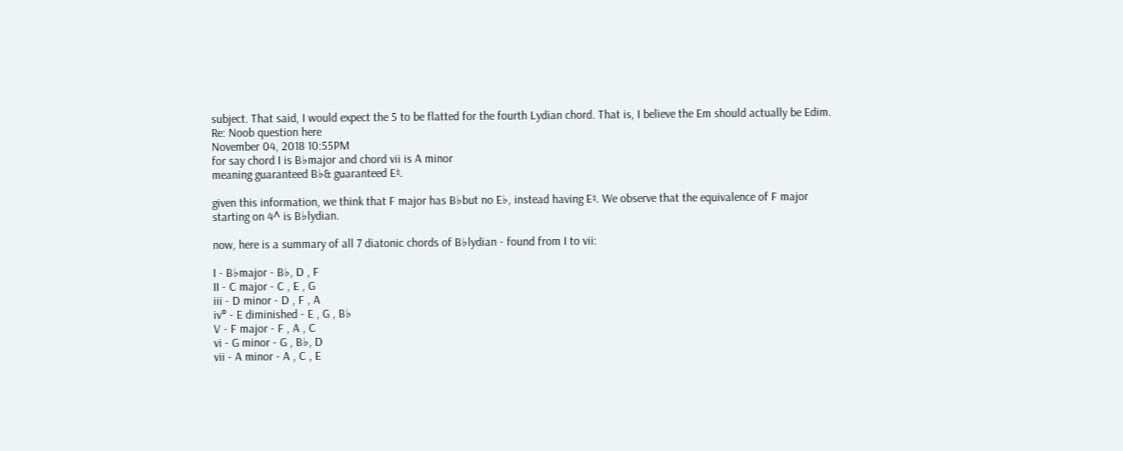subject. That said, I would expect the 5 to be flatted for the fourth Lydian chord. That is, I believe the Em should actually be Edim.
Re: Noob question here
November 04, 2018 10:55PM
for say chord I is B♭major and chord vii is A minor
meaning guaranteed B♭& guaranteed E♮.

given this information, we think that F major has B♭but no E♭, instead having E♮. We observe that the equivalence of F major starting on 4^ is B♭lydian.

now, here is a summary of all 7 diatonic chords of B♭lydian - found from I to vii:

I - B♭major - B♭, D , F
II - C major - C , E , G
iii - D minor - D , F , A
iv° - E diminished - E , G , B♭
V - F major - F , A , C
vi - G minor - G , B♭, D
vii - A minor - A , C , E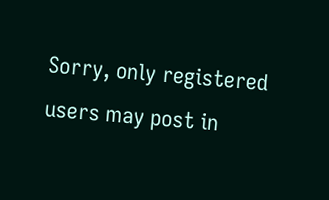Sorry, only registered users may post in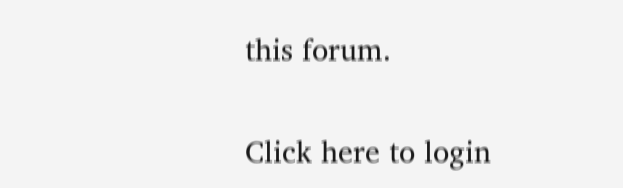this forum.

Click here to login